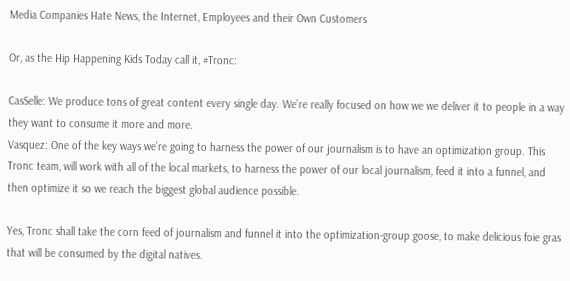Media Companies Hate News, the Internet, Employees and their Own Customers

Or, as the Hip Happening Kids Today call it, #Tronc:

CasSelle: We produce tons of great content every single day. We’re really focused on how we we deliver it to people in a way they want to consume it more and more.
Vasquez: One of the key ways we’re going to harness the power of our journalism is to have an optimization group. This Tronc team, will work with all of the local markets, to harness the power of our local journalism, feed it into a funnel, and then optimize it so we reach the biggest global audience possible.

Yes, Tronc shall take the corn feed of journalism and funnel it into the optimization-group goose, to make delicious foie gras that will be consumed by the digital natives.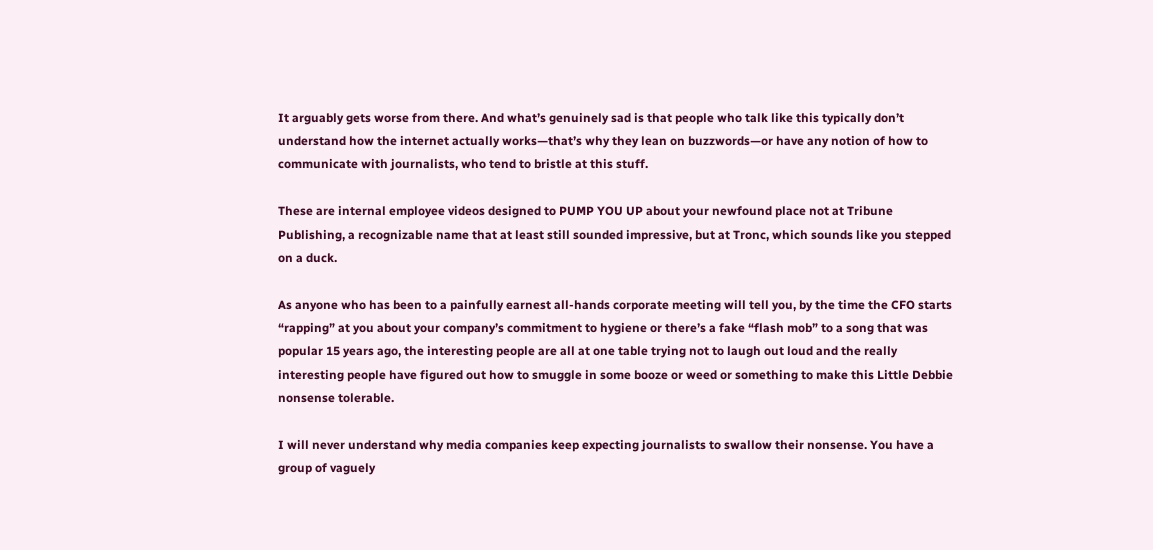It arguably gets worse from there. And what’s genuinely sad is that people who talk like this typically don’t understand how the internet actually works—that’s why they lean on buzzwords—or have any notion of how to communicate with journalists, who tend to bristle at this stuff.

These are internal employee videos designed to PUMP YOU UP about your newfound place not at Tribune Publishing, a recognizable name that at least still sounded impressive, but at Tronc, which sounds like you stepped on a duck.

As anyone who has been to a painfully earnest all-hands corporate meeting will tell you, by the time the CFO starts “rapping” at you about your company’s commitment to hygiene or there’s a fake “flash mob” to a song that was popular 15 years ago, the interesting people are all at one table trying not to laugh out loud and the really interesting people have figured out how to smuggle in some booze or weed or something to make this Little Debbie nonsense tolerable.

I will never understand why media companies keep expecting journalists to swallow their nonsense. You have a group of vaguely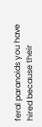feral paranoids you have hired because their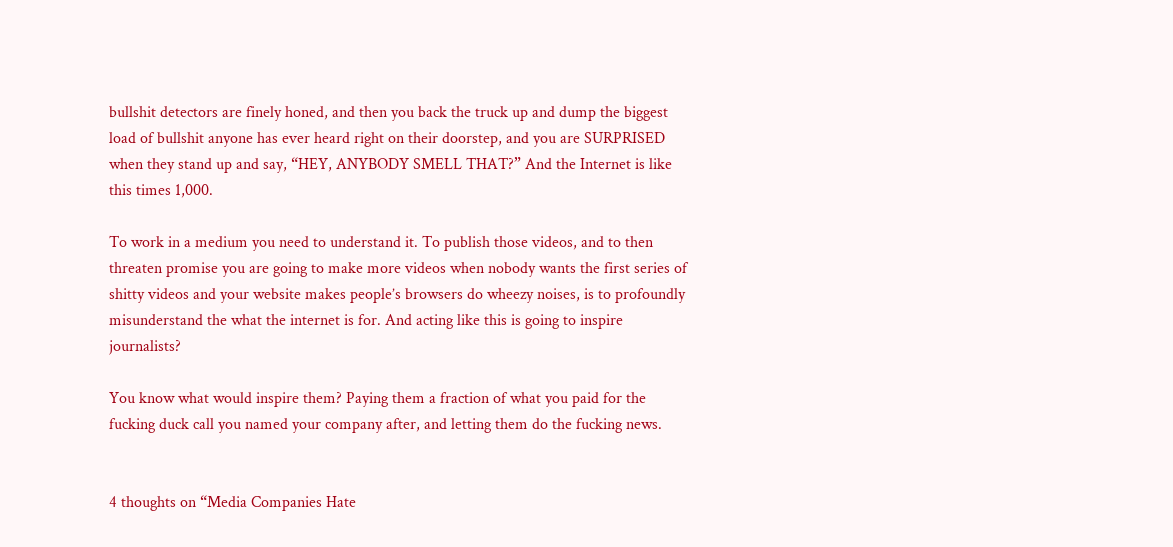bullshit detectors are finely honed, and then you back the truck up and dump the biggest load of bullshit anyone has ever heard right on their doorstep, and you are SURPRISED when they stand up and say, “HEY, ANYBODY SMELL THAT?” And the Internet is like this times 1,000.

To work in a medium you need to understand it. To publish those videos, and to then threaten promise you are going to make more videos when nobody wants the first series of shitty videos and your website makes people’s browsers do wheezy noises, is to profoundly misunderstand the what the internet is for. And acting like this is going to inspire journalists?

You know what would inspire them? Paying them a fraction of what you paid for the fucking duck call you named your company after, and letting them do the fucking news.


4 thoughts on “Media Companies Hate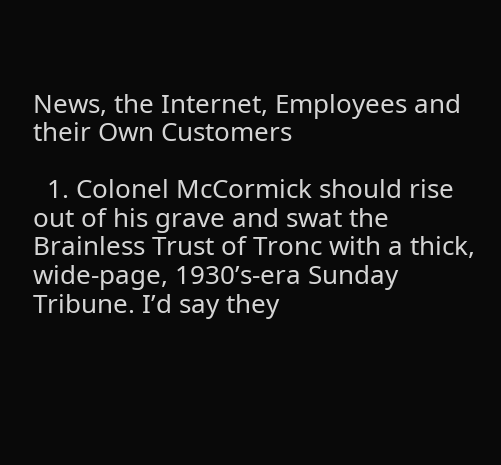News, the Internet, Employees and their Own Customers

  1. Colonel McCormick should rise out of his grave and swat the Brainless Trust of Tronc with a thick, wide-page, 1930’s-era Sunday Tribune. I’d say they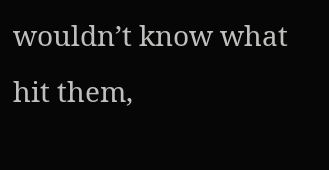wouldn’t know what hit them,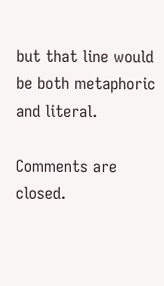but that line would be both metaphoric and literal.

Comments are closed.